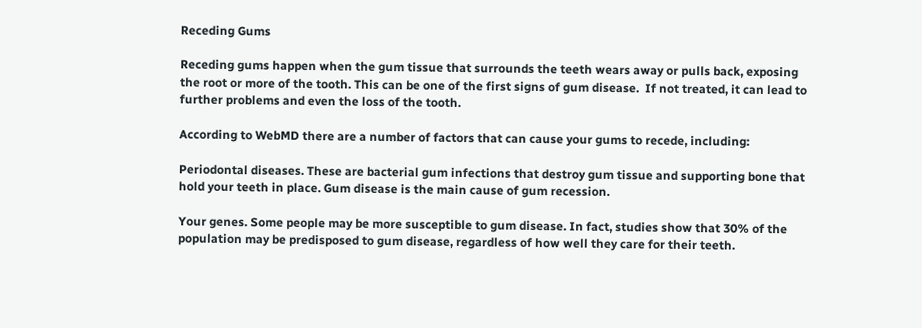Receding Gums

Receding gums happen when the gum tissue that surrounds the teeth wears away or pulls back, exposing the root or more of the tooth. This can be one of the first signs of gum disease.  If not treated, it can lead to further problems and even the loss of the tooth.

According to WebMD there are a number of factors that can cause your gums to recede, including:

Periodontal diseases. These are bacterial gum infections that destroy gum tissue and supporting bone that hold your teeth in place. Gum disease is the main cause of gum recession.

Your genes. Some people may be more susceptible to gum disease. In fact, studies show that 30% of the population may be predisposed to gum disease, regardless of how well they care for their teeth.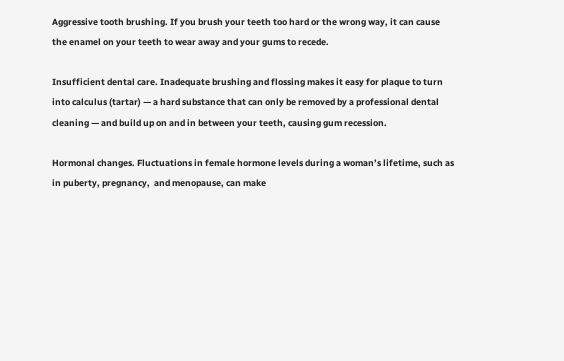Aggressive tooth brushing. If you brush your teeth too hard or the wrong way, it can cause the enamel on your teeth to wear away and your gums to recede.

Insufficient dental care. Inadequate brushing and flossing makes it easy for plaque to turn into calculus (tartar) — a hard substance that can only be removed by a professional dental cleaning — and build up on and in between your teeth, causing gum recession.

Hormonal changes. Fluctuations in female hormone levels during a woman’s lifetime, such as in puberty, pregnancy,  and menopause, can make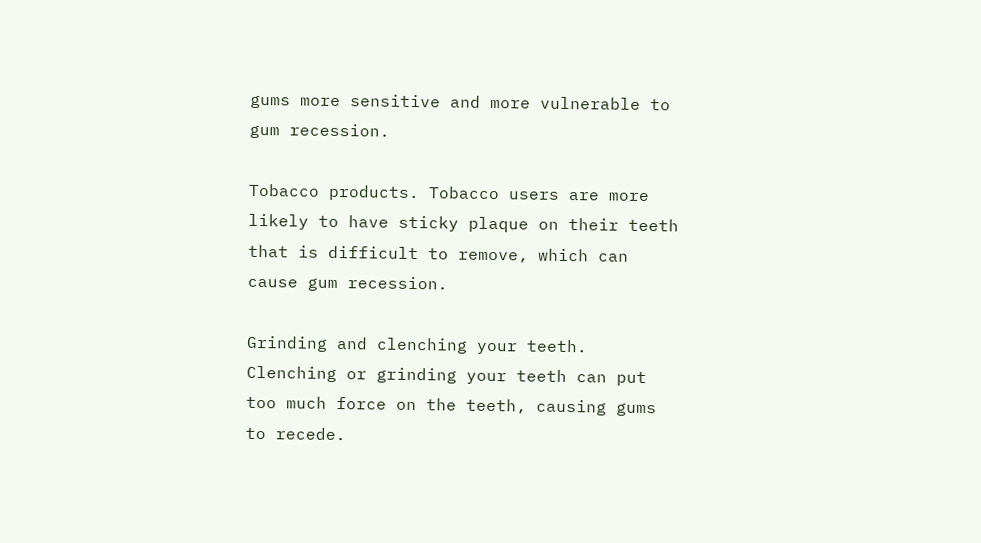gums more sensitive and more vulnerable to gum recession.

Tobacco products. Tobacco users are more likely to have sticky plaque on their teeth that is difficult to remove, which can cause gum recession.

Grinding and clenching your teeth. Clenching or grinding your teeth can put too much force on the teeth, causing gums to recede.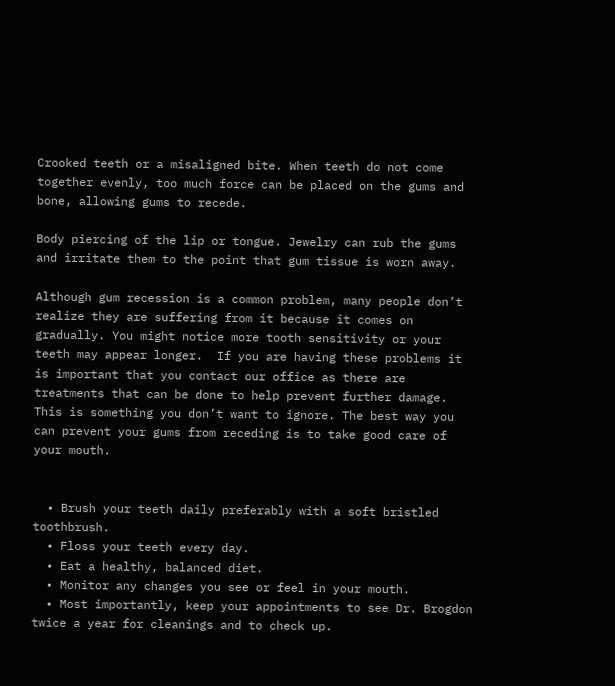Crooked teeth or a misaligned bite. When teeth do not come together evenly, too much force can be placed on the gums and bone, allowing gums to recede.

Body piercing of the lip or tongue. Jewelry can rub the gums and irritate them to the point that gum tissue is worn away.

Although gum recession is a common problem, many people don’t realize they are suffering from it because it comes on gradually. You might notice more tooth sensitivity or your teeth may appear longer.  If you are having these problems it is important that you contact our office as there are treatments that can be done to help prevent further damage. This is something you don’t want to ignore. The best way you can prevent your gums from receding is to take good care of your mouth.


  • Brush your teeth daily preferably with a soft bristled toothbrush.
  • Floss your teeth every day.
  • Eat a healthy, balanced diet.
  • Monitor any changes you see or feel in your mouth.
  • Most importantly, keep your appointments to see Dr. Brogdon twice a year for cleanings and to check up.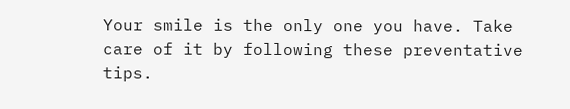Your smile is the only one you have. Take care of it by following these preventative tips.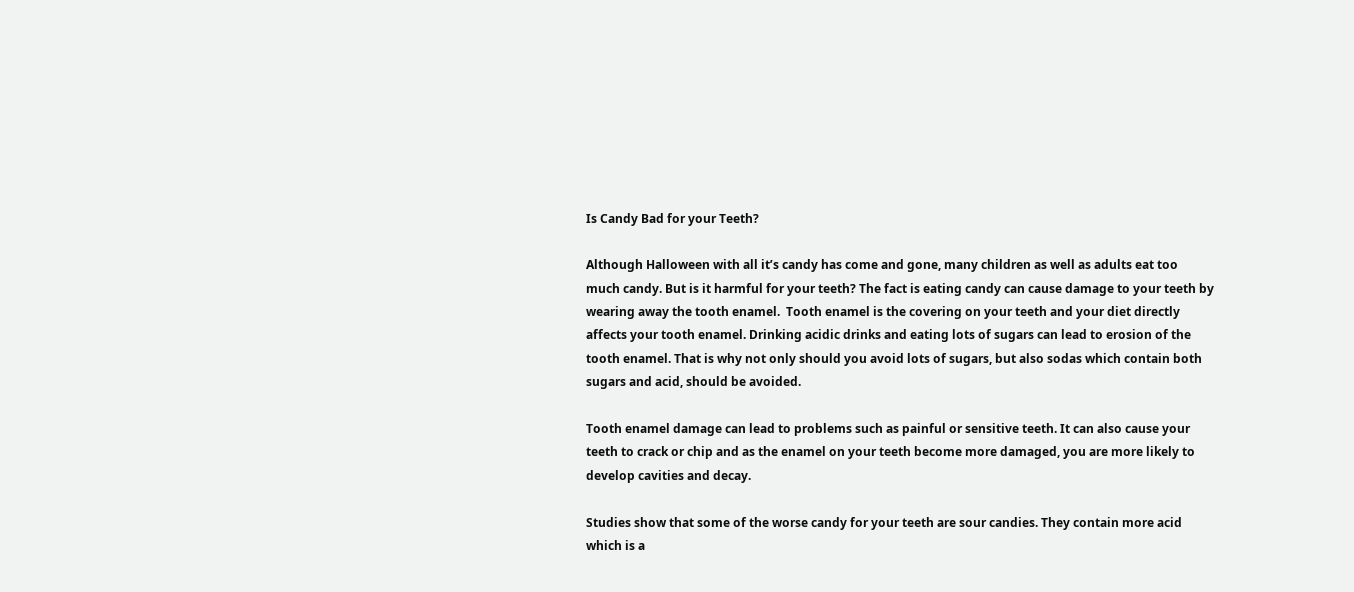Is Candy Bad for your Teeth?

Although Halloween with all it’s candy has come and gone, many children as well as adults eat too much candy. But is it harmful for your teeth? The fact is eating candy can cause damage to your teeth by wearing away the tooth enamel.  Tooth enamel is the covering on your teeth and your diet directly affects your tooth enamel. Drinking acidic drinks and eating lots of sugars can lead to erosion of the tooth enamel. That is why not only should you avoid lots of sugars, but also sodas which contain both sugars and acid, should be avoided.

Tooth enamel damage can lead to problems such as painful or sensitive teeth. It can also cause your teeth to crack or chip and as the enamel on your teeth become more damaged, you are more likely to develop cavities and decay.

Studies show that some of the worse candy for your teeth are sour candies. They contain more acid which is a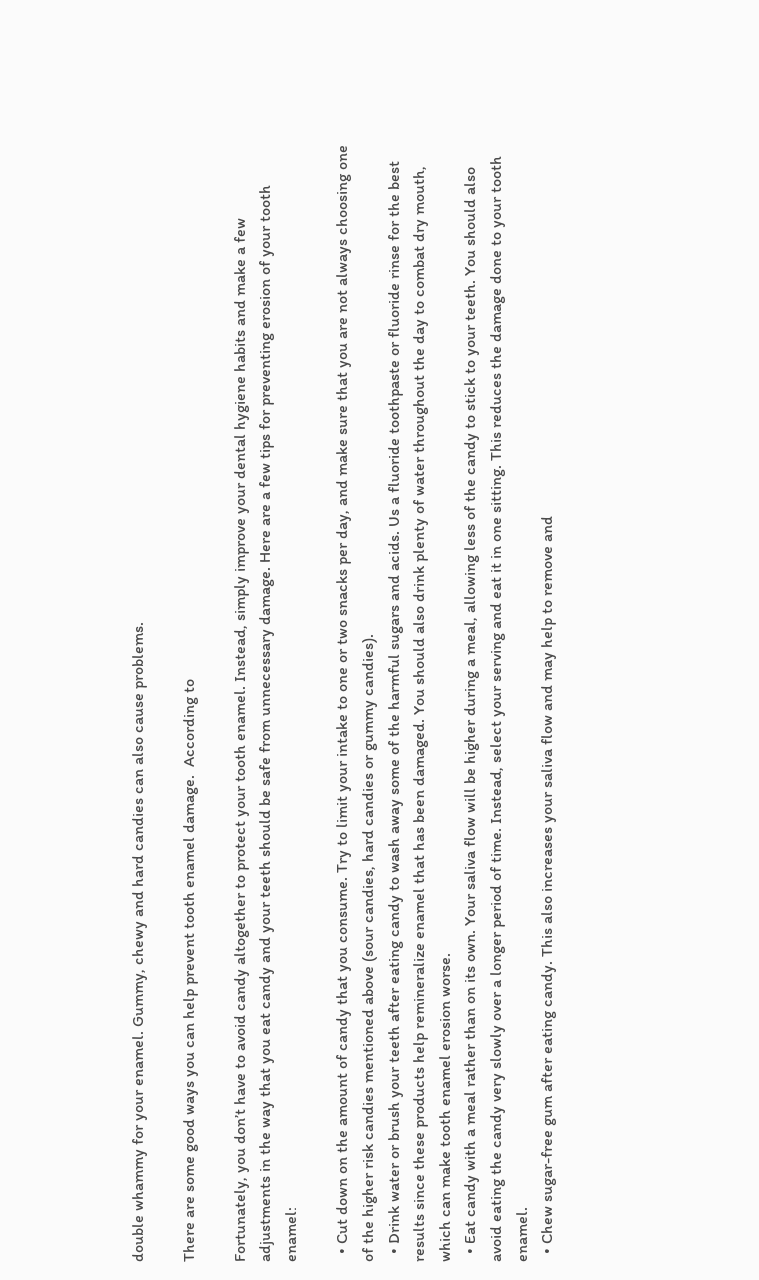double whammy for your enamel. Gummy, chewy and hard candies can also cause problems.

There are some good ways you can help prevent tooth enamel damage.  According to

Fortunately, you don’t have to avoid candy altogether to protect your tooth enamel. Instead, simply improve your dental hygiene habits and make a few adjustments in the way that you eat candy and your teeth should be safe from unnecessary damage. Here are a few tips for preventing erosion of your tooth enamel:

  • Cut down on the amount of candy that you consume. Try to limit your intake to one or two snacks per day, and make sure that you are not always choosing one of the higher risk candies mentioned above (sour candies, hard candies or gummy candies).
  • Drink water or brush your teeth after eating candy to wash away some of the harmful sugars and acids. Us a fluoride toothpaste or fluoride rinse for the best results since these products help remineralize enamel that has been damaged. You should also drink plenty of water throughout the day to combat dry mouth, which can make tooth enamel erosion worse.
  • Eat candy with a meal rather than on its own. Your saliva flow will be higher during a meal, allowing less of the candy to stick to your teeth. You should also avoid eating the candy very slowly over a longer period of time. Instead, select your serving and eat it in one sitting. This reduces the damage done to your tooth enamel.
  • Chew sugar-free gum after eating candy. This also increases your saliva flow and may help to remove and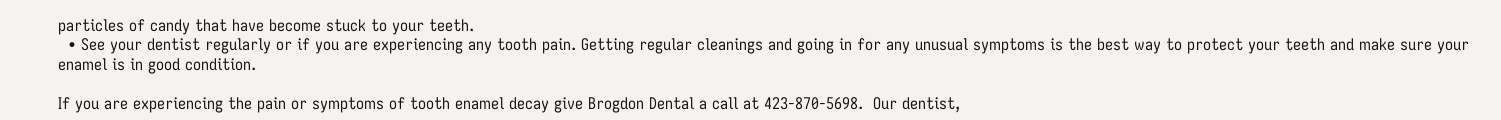particles of candy that have become stuck to your teeth.
  • See your dentist regularly or if you are experiencing any tooth pain. Getting regular cleanings and going in for any unusual symptoms is the best way to protect your teeth and make sure your enamel is in good condition.

If you are experiencing the pain or symptoms of tooth enamel decay give Brogdon Dental a call at 423-870-5698.  Our dentist,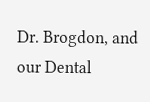Dr. Brogdon, and our Dental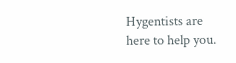Hygentists are here to help you.